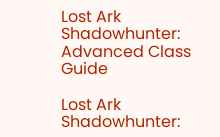Lost Ark Shadowhunter: Advanced Class Guide

Lost Ark Shadowhunter: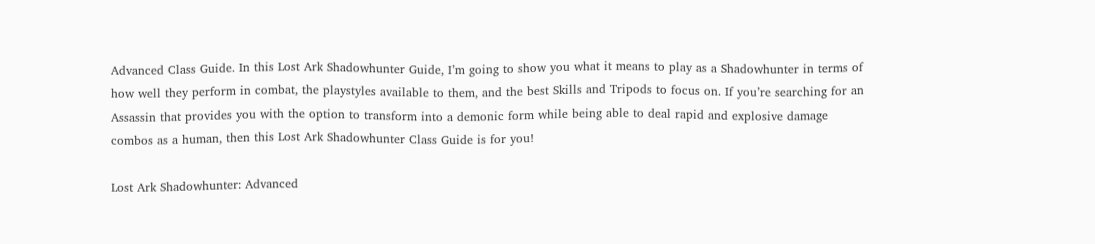Advanced Class Guide. In this Lost Ark Shadowhunter Guide, I’m going to show you what it means to play as a Shadowhunter in terms of how well they perform in combat, the playstyles available to them, and the best Skills and Tripods to focus on. If you’re searching for an Assassin that provides you with the option to transform into a demonic form while being able to deal rapid and explosive damage combos as a human, then this Lost Ark Shadowhunter Class Guide is for you!

Lost Ark Shadowhunter: Advanced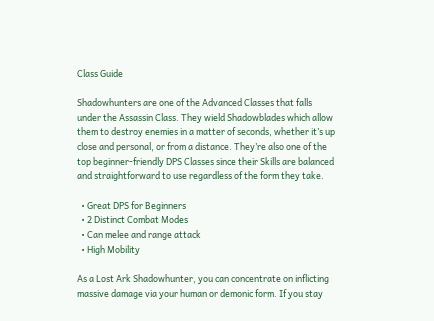Class Guide

Shadowhunters are one of the Advanced Classes that falls under the Assassin Class. They wield Shadowblades which allow them to destroy enemies in a matter of seconds, whether it’s up close and personal, or from a distance. They’re also one of the top beginner-friendly DPS Classes since their Skills are balanced and straightforward to use regardless of the form they take.

  • Great DPS for Beginners
  • 2 Distinct Combat Modes
  • Can melee and range attack
  • High Mobility

As a Lost Ark Shadowhunter, you can concentrate on inflicting massive damage via your human or demonic form. If you stay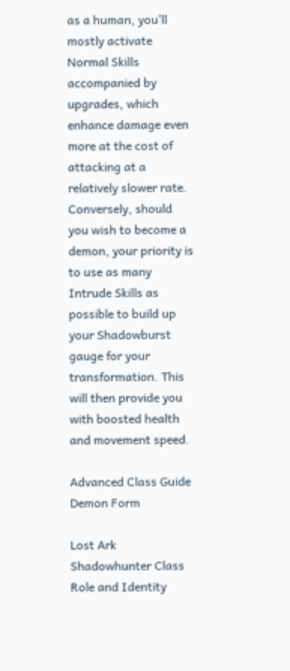as a human, you’ll mostly activate Normal Skills accompanied by upgrades, which enhance damage even more at the cost of attacking at a relatively slower rate. Conversely, should you wish to become a demon, your priority is to use as many Intrude Skills as possible to build up your Shadowburst gauge for your transformation. This will then provide you with boosted health and movement speed.

Advanced Class Guide Demon Form

Lost Ark Shadowhunter Class Role and Identity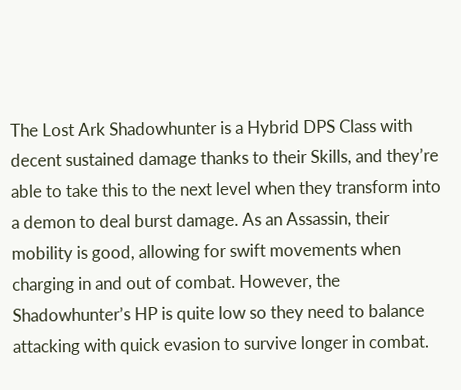The Lost Ark Shadowhunter is a Hybrid DPS Class with decent sustained damage thanks to their Skills, and they’re able to take this to the next level when they transform into a demon to deal burst damage. As an Assassin, their mobility is good, allowing for swift movements when charging in and out of combat. However, the Shadowhunter’s HP is quite low so they need to balance attacking with quick evasion to survive longer in combat.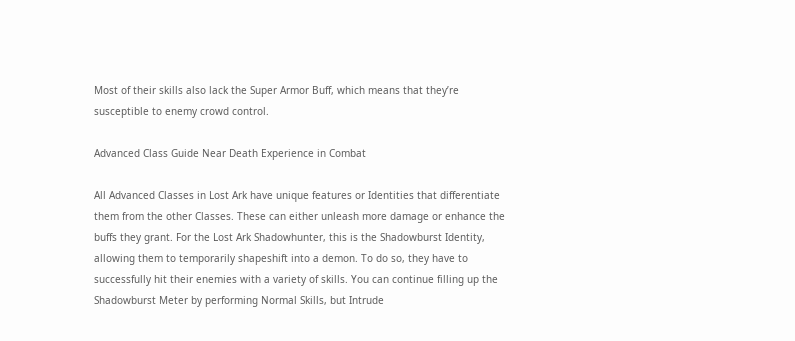Most of their skills also lack the Super Armor Buff, which means that they’re susceptible to enemy crowd control.

Advanced Class Guide Near Death Experience in Combat

All Advanced Classes in Lost Ark have unique features or Identities that differentiate them from the other Classes. These can either unleash more damage or enhance the buffs they grant. For the Lost Ark Shadowhunter, this is the Shadowburst Identity, allowing them to temporarily shapeshift into a demon. To do so, they have to successfully hit their enemies with a variety of skills. You can continue filling up the Shadowburst Meter by performing Normal Skills, but Intrude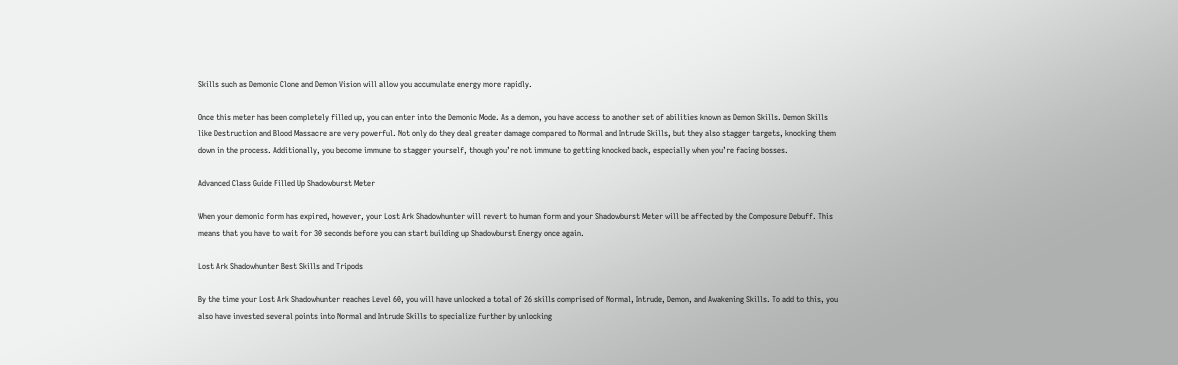Skills such as Demonic Clone and Demon Vision will allow you accumulate energy more rapidly.

Once this meter has been completely filled up, you can enter into the Demonic Mode. As a demon, you have access to another set of abilities known as Demon Skills. Demon Skills like Destruction and Blood Massacre are very powerful. Not only do they deal greater damage compared to Normal and Intrude Skills, but they also stagger targets, knocking them down in the process. Additionally, you become immune to stagger yourself, though you’re not immune to getting knocked back, especially when you’re facing bosses.

Advanced Class Guide Filled Up Shadowburst Meter

When your demonic form has expired, however, your Lost Ark Shadowhunter will revert to human form and your Shadowburst Meter will be affected by the Composure Debuff. This means that you have to wait for 30 seconds before you can start building up Shadowburst Energy once again.

Lost Ark Shadowhunter Best Skills and Tripods

By the time your Lost Ark Shadowhunter reaches Level 60, you will have unlocked a total of 26 skills comprised of Normal, Intrude, Demon, and Awakening Skills. To add to this, you also have invested several points into Normal and Intrude Skills to specialize further by unlocking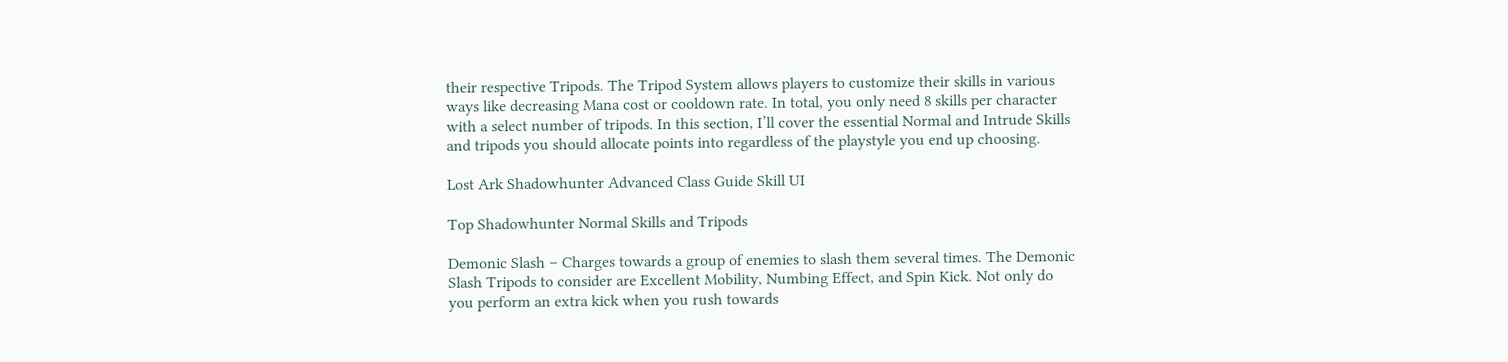their respective Tripods. The Tripod System allows players to customize their skills in various ways like decreasing Mana cost or cooldown rate. In total, you only need 8 skills per character with a select number of tripods. In this section, I’ll cover the essential Normal and Intrude Skills and tripods you should allocate points into regardless of the playstyle you end up choosing.

Lost Ark Shadowhunter Advanced Class Guide Skill UI

Top Shadowhunter Normal Skills and Tripods

Demonic Slash – Charges towards a group of enemies to slash them several times. The Demonic Slash Tripods to consider are Excellent Mobility, Numbing Effect, and Spin Kick. Not only do you perform an extra kick when you rush towards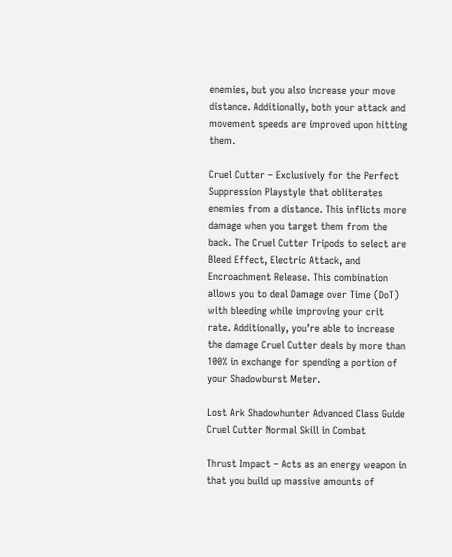enemies, but you also increase your move distance. Additionally, both your attack and movement speeds are improved upon hitting them.

Cruel Cutter – Exclusively for the Perfect Suppression Playstyle that obliterates enemies from a distance. This inflicts more damage when you target them from the back. The Cruel Cutter Tripods to select are Bleed Effect, Electric Attack, and Encroachment Release. This combination allows you to deal Damage over Time (DoT) with bleeding while improving your crit rate. Additionally, you’re able to increase the damage Cruel Cutter deals by more than 100% in exchange for spending a portion of your Shadowburst Meter.

Lost Ark Shadowhunter Advanced Class Guide Cruel Cutter Normal Skill in Combat

Thrust Impact – Acts as an energy weapon in that you build up massive amounts of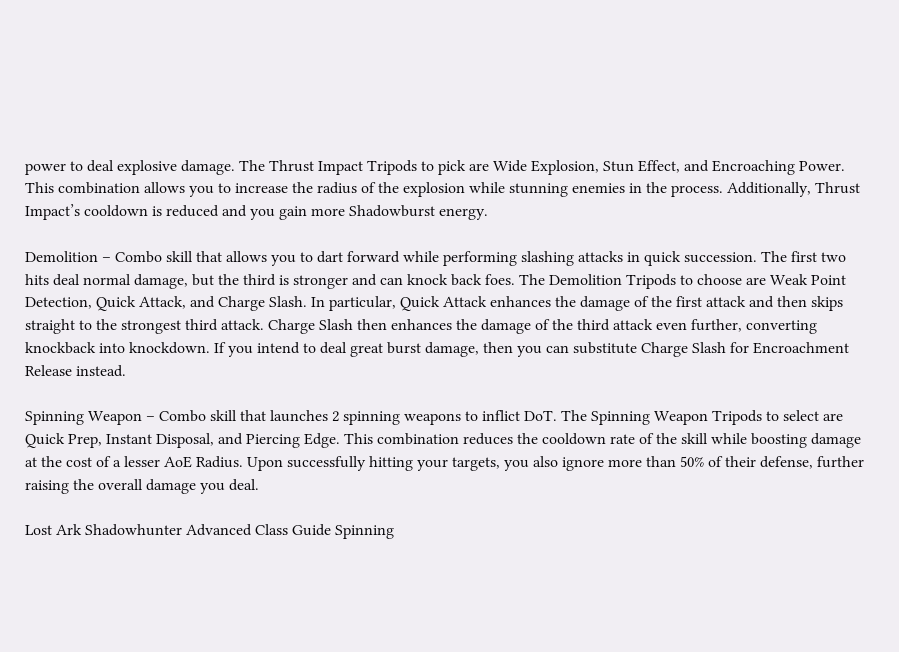power to deal explosive damage. The Thrust Impact Tripods to pick are Wide Explosion, Stun Effect, and Encroaching Power. This combination allows you to increase the radius of the explosion while stunning enemies in the process. Additionally, Thrust Impact’s cooldown is reduced and you gain more Shadowburst energy.

Demolition – Combo skill that allows you to dart forward while performing slashing attacks in quick succession. The first two hits deal normal damage, but the third is stronger and can knock back foes. The Demolition Tripods to choose are Weak Point Detection, Quick Attack, and Charge Slash. In particular, Quick Attack enhances the damage of the first attack and then skips straight to the strongest third attack. Charge Slash then enhances the damage of the third attack even further, converting knockback into knockdown. If you intend to deal great burst damage, then you can substitute Charge Slash for Encroachment Release instead.

Spinning Weapon – Combo skill that launches 2 spinning weapons to inflict DoT. The Spinning Weapon Tripods to select are Quick Prep, Instant Disposal, and Piercing Edge. This combination reduces the cooldown rate of the skill while boosting damage at the cost of a lesser AoE Radius. Upon successfully hitting your targets, you also ignore more than 50% of their defense, further raising the overall damage you deal.

Lost Ark Shadowhunter Advanced Class Guide Spinning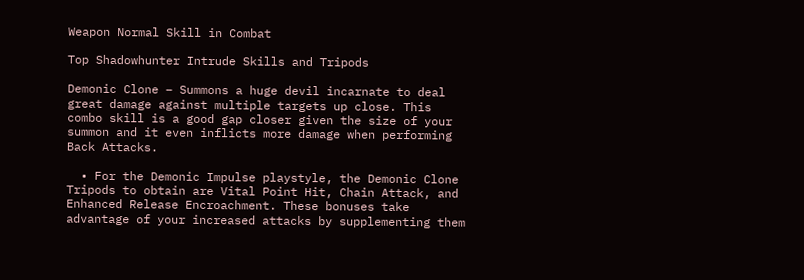Weapon Normal Skill in Combat

Top Shadowhunter Intrude Skills and Tripods

Demonic Clone – Summons a huge devil incarnate to deal great damage against multiple targets up close. This combo skill is a good gap closer given the size of your summon and it even inflicts more damage when performing Back Attacks.

  • For the Demonic Impulse playstyle, the Demonic Clone Tripods to obtain are Vital Point Hit, Chain Attack, and Enhanced Release Encroachment. These bonuses take advantage of your increased attacks by supplementing them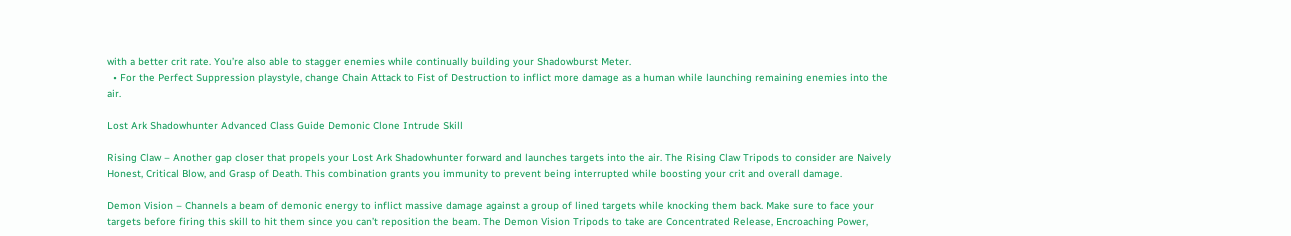with a better crit rate. You’re also able to stagger enemies while continually building your Shadowburst Meter.
  • For the Perfect Suppression playstyle, change Chain Attack to Fist of Destruction to inflict more damage as a human while launching remaining enemies into the air.

Lost Ark Shadowhunter Advanced Class Guide Demonic Clone Intrude Skill

Rising Claw – Another gap closer that propels your Lost Ark Shadowhunter forward and launches targets into the air. The Rising Claw Tripods to consider are Naively Honest, Critical Blow, and Grasp of Death. This combination grants you immunity to prevent being interrupted while boosting your crit and overall damage.

Demon Vision – Channels a beam of demonic energy to inflict massive damage against a group of lined targets while knocking them back. Make sure to face your targets before firing this skill to hit them since you can’t reposition the beam. The Demon Vision Tripods to take are Concentrated Release, Encroaching Power,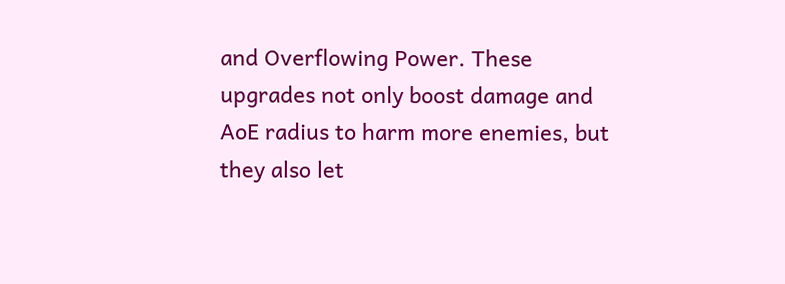and Overflowing Power. These upgrades not only boost damage and AoE radius to harm more enemies, but they also let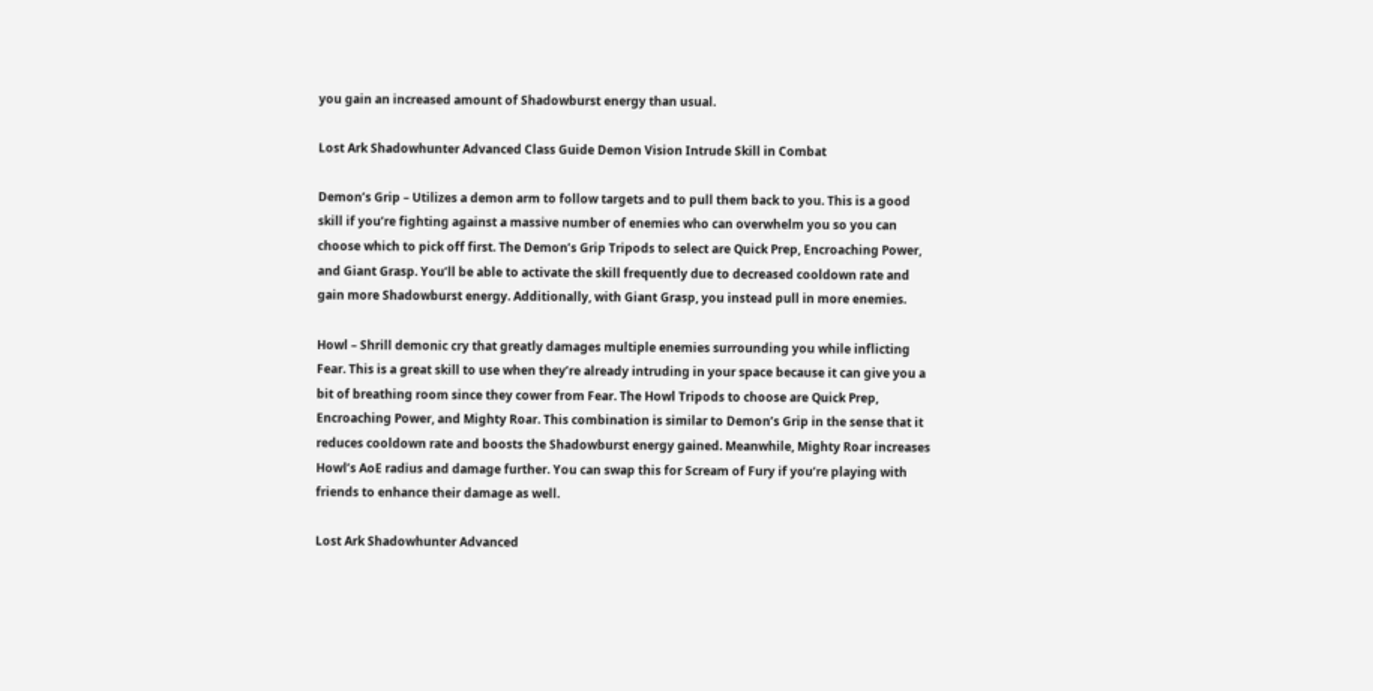you gain an increased amount of Shadowburst energy than usual.

Lost Ark Shadowhunter Advanced Class Guide Demon Vision Intrude Skill in Combat

Demon’s Grip – Utilizes a demon arm to follow targets and to pull them back to you. This is a good skill if you’re fighting against a massive number of enemies who can overwhelm you so you can choose which to pick off first. The Demon’s Grip Tripods to select are Quick Prep, Encroaching Power, and Giant Grasp. You’ll be able to activate the skill frequently due to decreased cooldown rate and gain more Shadowburst energy. Additionally, with Giant Grasp, you instead pull in more enemies.

Howl – Shrill demonic cry that greatly damages multiple enemies surrounding you while inflicting Fear. This is a great skill to use when they’re already intruding in your space because it can give you a bit of breathing room since they cower from Fear. The Howl Tripods to choose are Quick Prep, Encroaching Power, and Mighty Roar. This combination is similar to Demon’s Grip in the sense that it reduces cooldown rate and boosts the Shadowburst energy gained. Meanwhile, Mighty Roar increases Howl’s AoE radius and damage further. You can swap this for Scream of Fury if you’re playing with friends to enhance their damage as well.

Lost Ark Shadowhunter Advanced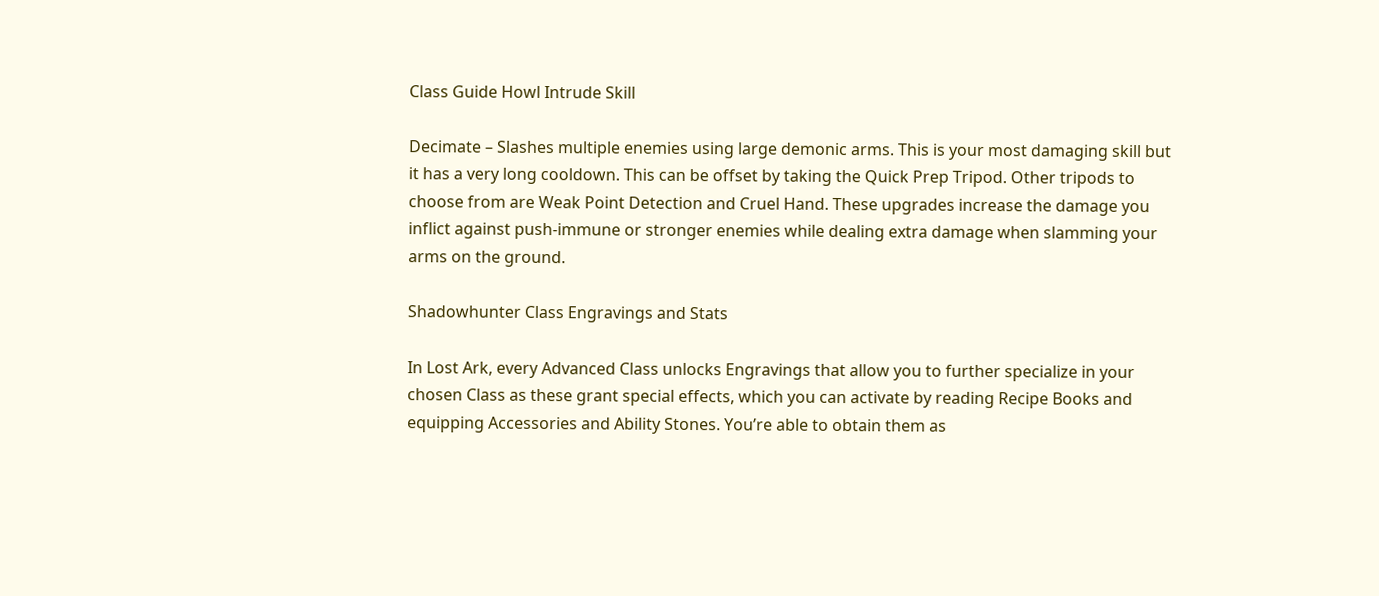Class Guide Howl Intrude Skill

Decimate – Slashes multiple enemies using large demonic arms. This is your most damaging skill but it has a very long cooldown. This can be offset by taking the Quick Prep Tripod. Other tripods to choose from are Weak Point Detection and Cruel Hand. These upgrades increase the damage you inflict against push-immune or stronger enemies while dealing extra damage when slamming your arms on the ground.

Shadowhunter Class Engravings and Stats

In Lost Ark, every Advanced Class unlocks Engravings that allow you to further specialize in your chosen Class as these grant special effects, which you can activate by reading Recipe Books and equipping Accessories and Ability Stones. You’re able to obtain them as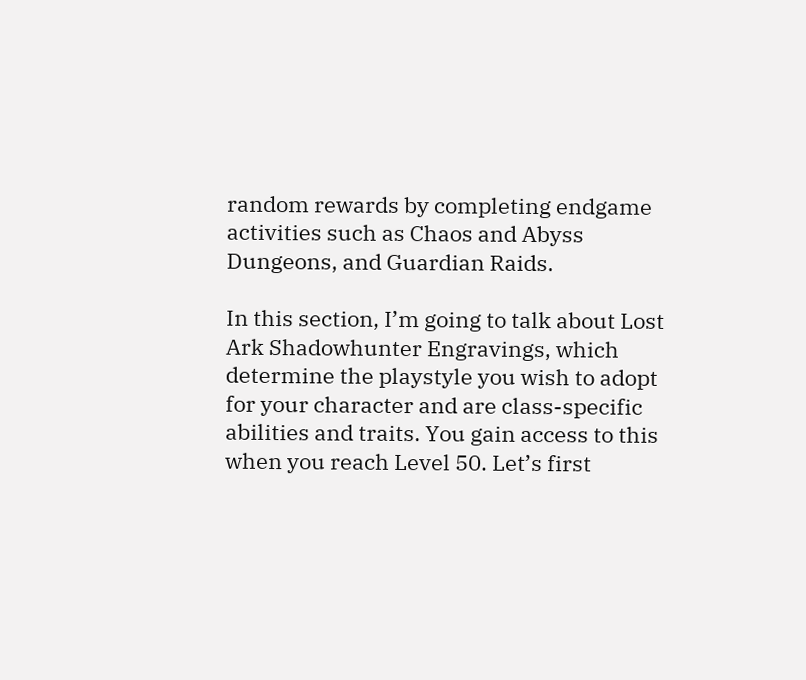random rewards by completing endgame activities such as Chaos and Abyss Dungeons, and Guardian Raids.

In this section, I’m going to talk about Lost Ark Shadowhunter Engravings, which determine the playstyle you wish to adopt for your character and are class-specific abilities and traits. You gain access to this when you reach Level 50. Let’s first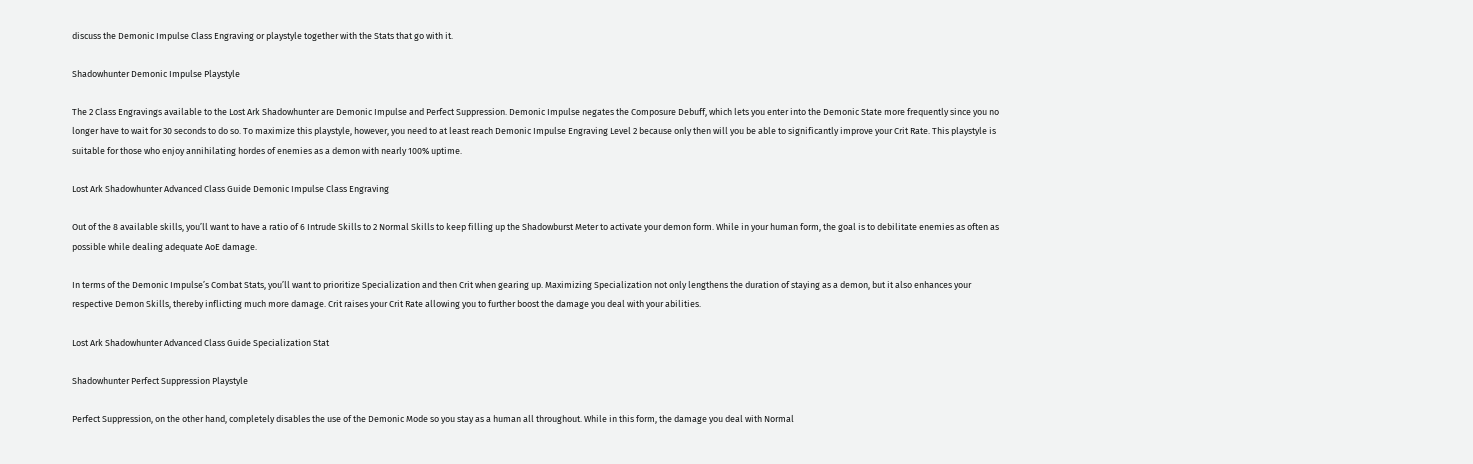discuss the Demonic Impulse Class Engraving or playstyle together with the Stats that go with it.

Shadowhunter Demonic Impulse Playstyle

The 2 Class Engravings available to the Lost Ark Shadowhunter are Demonic Impulse and Perfect Suppression. Demonic Impulse negates the Composure Debuff, which lets you enter into the Demonic State more frequently since you no longer have to wait for 30 seconds to do so. To maximize this playstyle, however, you need to at least reach Demonic Impulse Engraving Level 2 because only then will you be able to significantly improve your Crit Rate. This playstyle is suitable for those who enjoy annihilating hordes of enemies as a demon with nearly 100% uptime.

Lost Ark Shadowhunter Advanced Class Guide Demonic Impulse Class Engraving

Out of the 8 available skills, you’ll want to have a ratio of 6 Intrude Skills to 2 Normal Skills to keep filling up the Shadowburst Meter to activate your demon form. While in your human form, the goal is to debilitate enemies as often as possible while dealing adequate AoE damage.

In terms of the Demonic Impulse’s Combat Stats, you’ll want to prioritize Specialization and then Crit when gearing up. Maximizing Specialization not only lengthens the duration of staying as a demon, but it also enhances your respective Demon Skills, thereby inflicting much more damage. Crit raises your Crit Rate allowing you to further boost the damage you deal with your abilities.

Lost Ark Shadowhunter Advanced Class Guide Specialization Stat

Shadowhunter Perfect Suppression Playstyle

Perfect Suppression, on the other hand, completely disables the use of the Demonic Mode so you stay as a human all throughout. While in this form, the damage you deal with Normal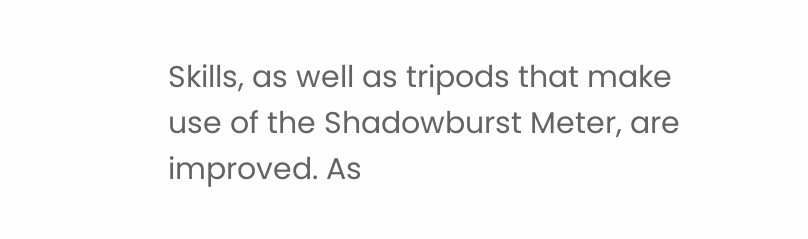Skills, as well as tripods that make use of the Shadowburst Meter, are improved. As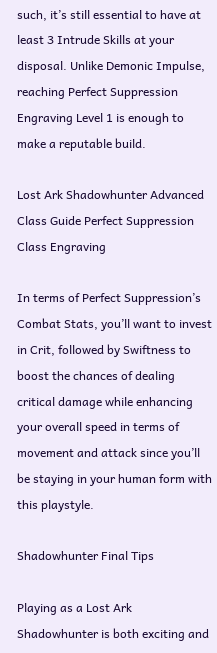such, it’s still essential to have at least 3 Intrude Skills at your disposal. Unlike Demonic Impulse, reaching Perfect Suppression Engraving Level 1 is enough to make a reputable build.

Lost Ark Shadowhunter Advanced Class Guide Perfect Suppression Class Engraving

In terms of Perfect Suppression’s Combat Stats, you’ll want to invest in Crit, followed by Swiftness to boost the chances of dealing critical damage while enhancing your overall speed in terms of movement and attack since you’ll be staying in your human form with this playstyle.

Shadowhunter Final Tips

Playing as a Lost Ark Shadowhunter is both exciting and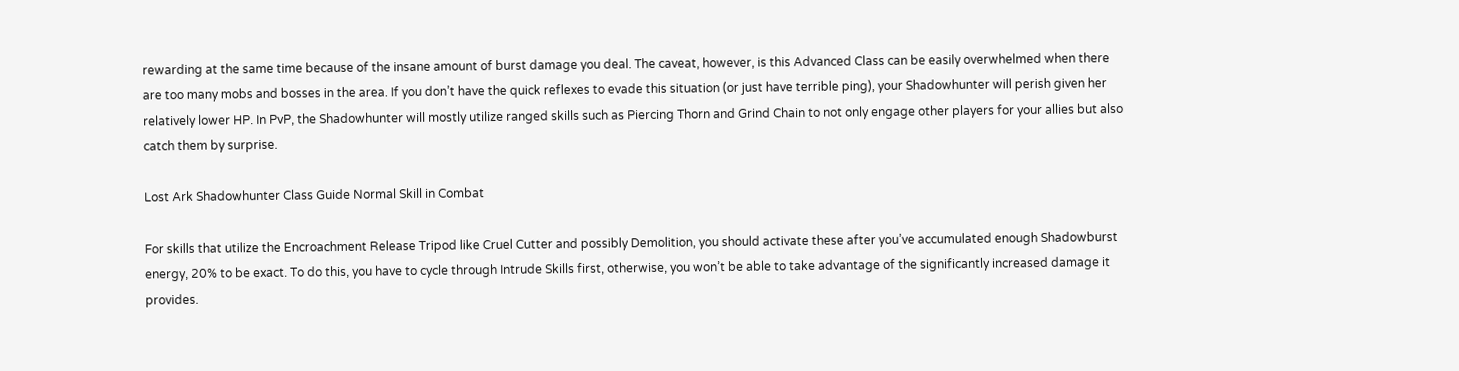rewarding at the same time because of the insane amount of burst damage you deal. The caveat, however, is this Advanced Class can be easily overwhelmed when there are too many mobs and bosses in the area. If you don’t have the quick reflexes to evade this situation (or just have terrible ping), your Shadowhunter will perish given her relatively lower HP. In PvP, the Shadowhunter will mostly utilize ranged skills such as Piercing Thorn and Grind Chain to not only engage other players for your allies but also catch them by surprise.

Lost Ark Shadowhunter Class Guide Normal Skill in Combat

For skills that utilize the Encroachment Release Tripod like Cruel Cutter and possibly Demolition, you should activate these after you’ve accumulated enough Shadowburst energy, 20% to be exact. To do this, you have to cycle through Intrude Skills first, otherwise, you won’t be able to take advantage of the significantly increased damage it provides.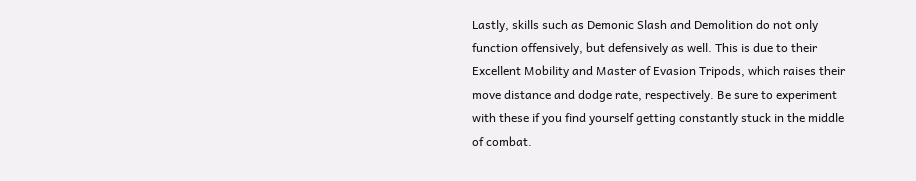Lastly, skills such as Demonic Slash and Demolition do not only function offensively, but defensively as well. This is due to their Excellent Mobility and Master of Evasion Tripods, which raises their move distance and dodge rate, respectively. Be sure to experiment with these if you find yourself getting constantly stuck in the middle of combat.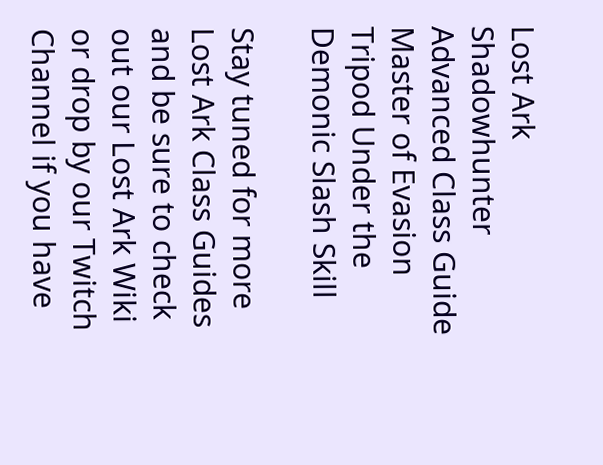Lost Ark Shadowhunter Advanced Class Guide Master of Evasion Tripod Under the Demonic Slash Skill

Stay tuned for more Lost Ark Class Guides and be sure to check out our Lost Ark Wiki or drop by our Twitch Channel if you have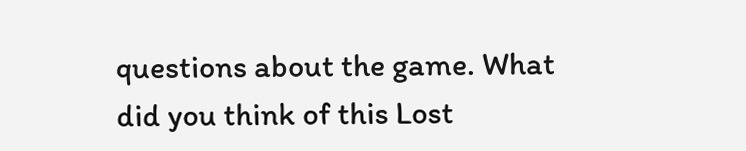questions about the game. What did you think of this Lost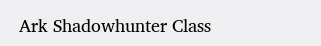Ark Shadowhunter Class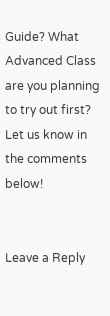Guide? What Advanced Class are you planning to try out first? Let us know in the comments below!


Leave a Reply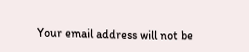Your email address will not be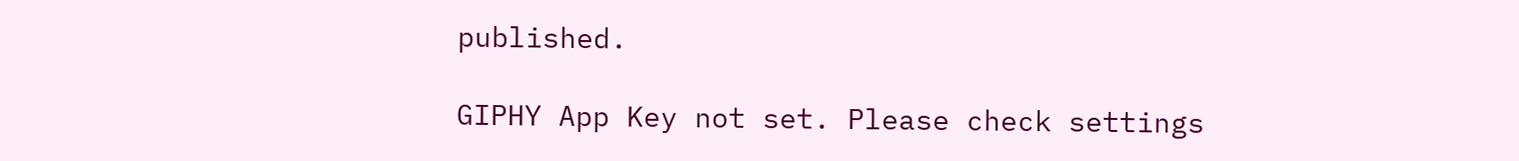published.

GIPHY App Key not set. Please check settings